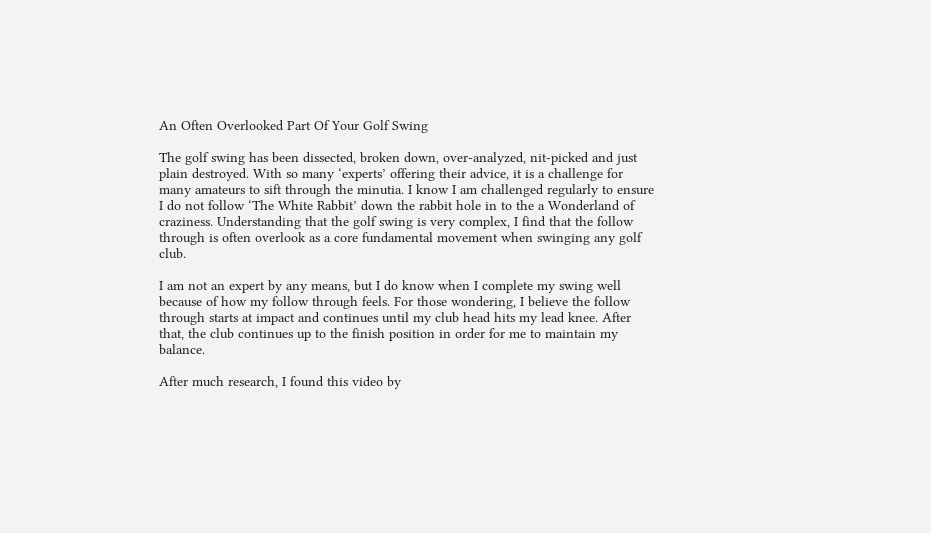An Often Overlooked Part Of Your Golf Swing

The golf swing has been dissected, broken down, over-analyzed, nit-picked and just plain destroyed. With so many ‘experts’ offering their advice, it is a challenge for many amateurs to sift through the minutia. I know I am challenged regularly to ensure I do not follow ‘The White Rabbit’ down the rabbit hole in to the a Wonderland of craziness. Understanding that the golf swing is very complex, I find that the follow through is often overlook as a core fundamental movement when swinging any golf club.

I am not an expert by any means, but I do know when I complete my swing well because of how my follow through feels. For those wondering, I believe the follow through starts at impact and continues until my club head hits my lead knee. After that, the club continues up to the finish position in order for me to maintain my balance.

After much research, I found this video by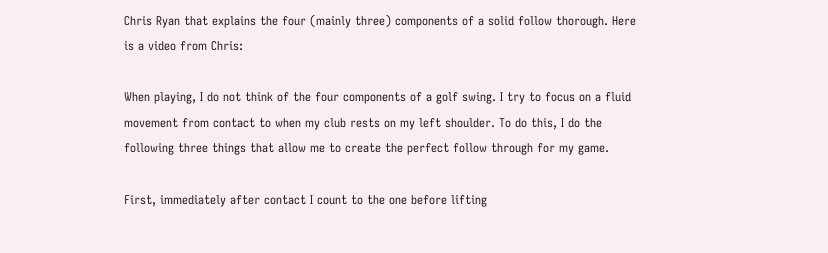Chris Ryan that explains the four (mainly three) components of a solid follow thorough. Here is a video from Chris:

When playing, I do not think of the four components of a golf swing. I try to focus on a fluid movement from contact to when my club rests on my left shoulder. To do this, I do the following three things that allow me to create the perfect follow through for my game.

First, immediately after contact I count to the one before lifting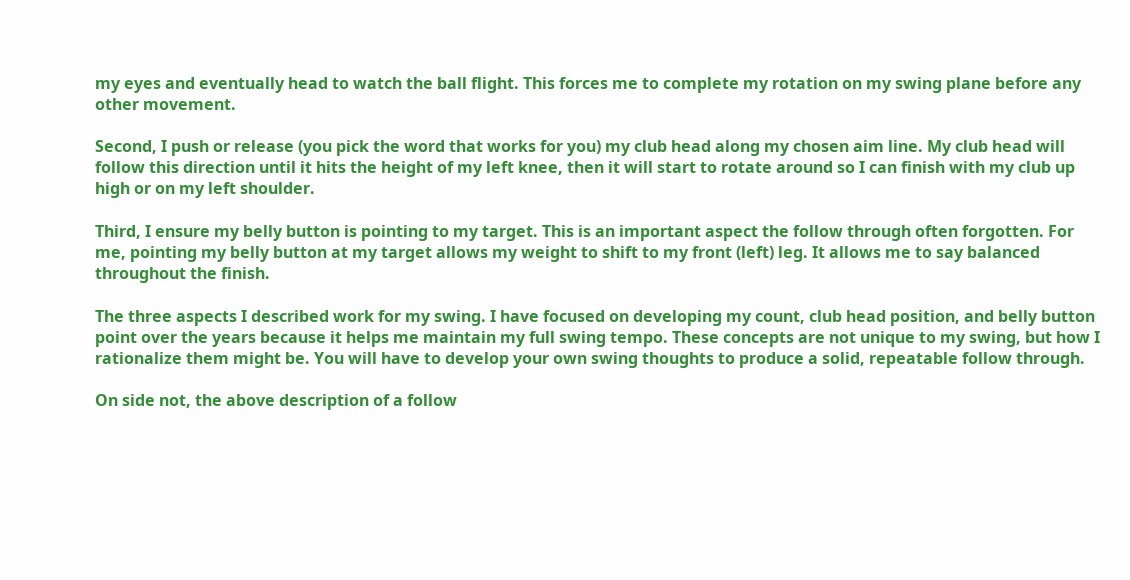my eyes and eventually head to watch the ball flight. This forces me to complete my rotation on my swing plane before any other movement.

Second, I push or release (you pick the word that works for you) my club head along my chosen aim line. My club head will follow this direction until it hits the height of my left knee, then it will start to rotate around so I can finish with my club up high or on my left shoulder.

Third, I ensure my belly button is pointing to my target. This is an important aspect the follow through often forgotten. For me, pointing my belly button at my target allows my weight to shift to my front (left) leg. It allows me to say balanced throughout the finish.

The three aspects I described work for my swing. I have focused on developing my count, club head position, and belly button point over the years because it helps me maintain my full swing tempo. These concepts are not unique to my swing, but how I rationalize them might be. You will have to develop your own swing thoughts to produce a solid, repeatable follow through.

On side not, the above description of a follow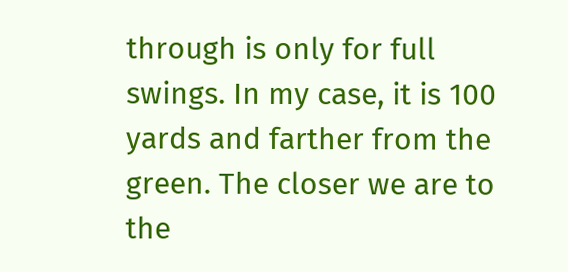through is only for full swings. In my case, it is 100 yards and farther from the green. The closer we are to the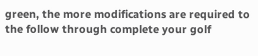green, the more modifications are required to the follow through complete your golf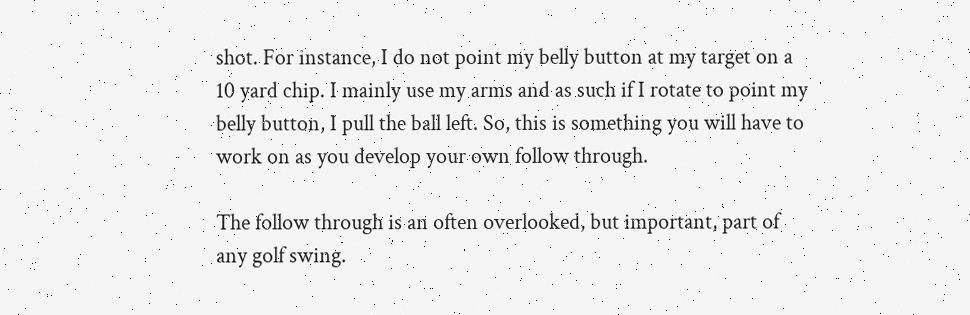shot. For instance, I do not point my belly button at my target on a 10 yard chip. I mainly use my arms and as such if I rotate to point my belly button, I pull the ball left. So, this is something you will have to work on as you develop your own follow through.

The follow through is an often overlooked, but important, part of any golf swing.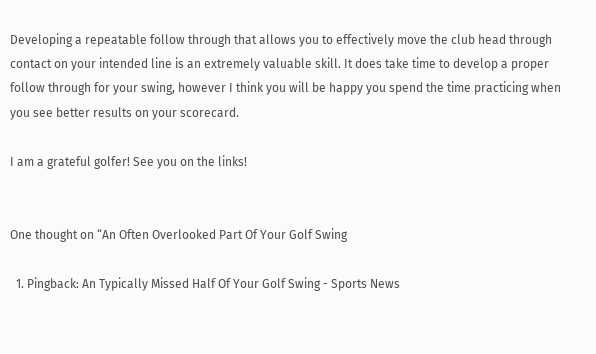Developing a repeatable follow through that allows you to effectively move the club head through contact on your intended line is an extremely valuable skill. It does take time to develop a proper follow through for your swing, however I think you will be happy you spend the time practicing when you see better results on your scorecard.

I am a grateful golfer! See you on the links!


One thought on “An Often Overlooked Part Of Your Golf Swing

  1. Pingback: An Typically Missed Half Of Your Golf Swing - Sports News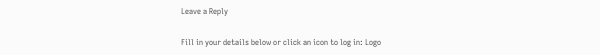Leave a Reply

Fill in your details below or click an icon to log in: Logo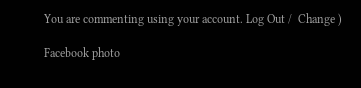You are commenting using your account. Log Out /  Change )

Facebook photo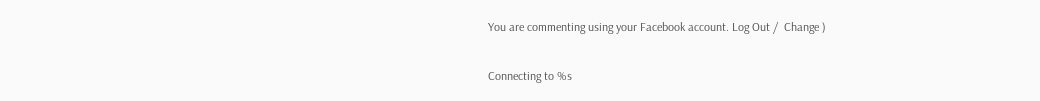You are commenting using your Facebook account. Log Out /  Change )

Connecting to %s